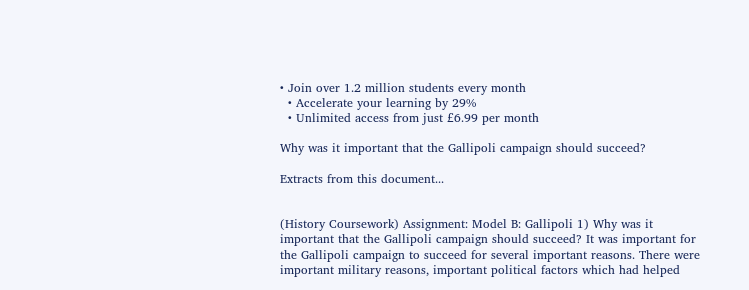• Join over 1.2 million students every month
  • Accelerate your learning by 29%
  • Unlimited access from just £6.99 per month

Why was it important that the Gallipoli campaign should succeed?

Extracts from this document...


(History Coursework) Assignment: Model B: Gallipoli 1) Why was it important that the Gallipoli campaign should succeed? It was important for the Gallipoli campaign to succeed for several important reasons. There were important military reasons, important political factors which had helped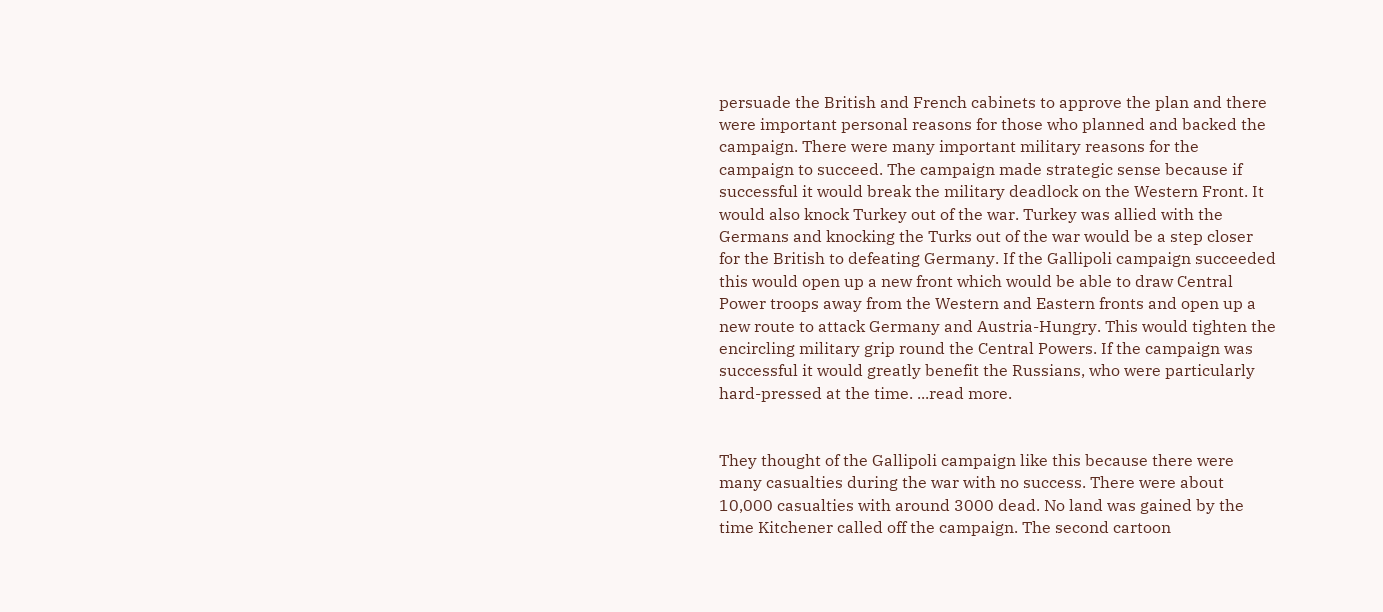persuade the British and French cabinets to approve the plan and there were important personal reasons for those who planned and backed the campaign. There were many important military reasons for the campaign to succeed. The campaign made strategic sense because if successful it would break the military deadlock on the Western Front. It would also knock Turkey out of the war. Turkey was allied with the Germans and knocking the Turks out of the war would be a step closer for the British to defeating Germany. If the Gallipoli campaign succeeded this would open up a new front which would be able to draw Central Power troops away from the Western and Eastern fronts and open up a new route to attack Germany and Austria-Hungry. This would tighten the encircling military grip round the Central Powers. If the campaign was successful it would greatly benefit the Russians, who were particularly hard-pressed at the time. ...read more.


They thought of the Gallipoli campaign like this because there were many casualties during the war with no success. There were about 10,000 casualties with around 3000 dead. No land was gained by the time Kitchener called off the campaign. The second cartoon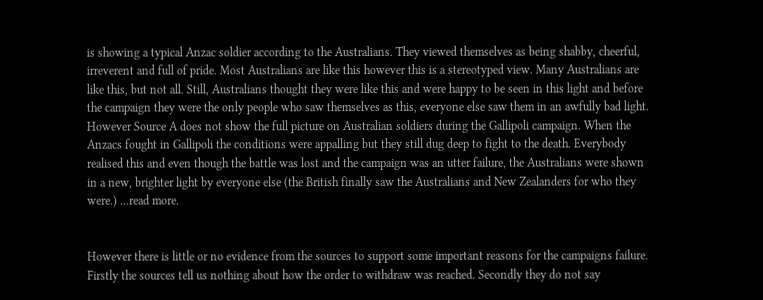is showing a typical Anzac soldier according to the Australians. They viewed themselves as being shabby, cheerful, irreverent and full of pride. Most Australians are like this however this is a stereotyped view. Many Australians are like this, but not all. Still, Australians thought they were like this and were happy to be seen in this light and before the campaign they were the only people who saw themselves as this, everyone else saw them in an awfully bad light. However Source A does not show the full picture on Australian soldiers during the Gallipoli campaign. When the Anzacs fought in Gallipoli the conditions were appalling but they still dug deep to fight to the death. Everybody realised this and even though the battle was lost and the campaign was an utter failure, the Australians were shown in a new, brighter light by everyone else (the British finally saw the Australians and New Zealanders for who they were.) ...read more.


However there is little or no evidence from the sources to support some important reasons for the campaigns failure. Firstly the sources tell us nothing about how the order to withdraw was reached. Secondly they do not say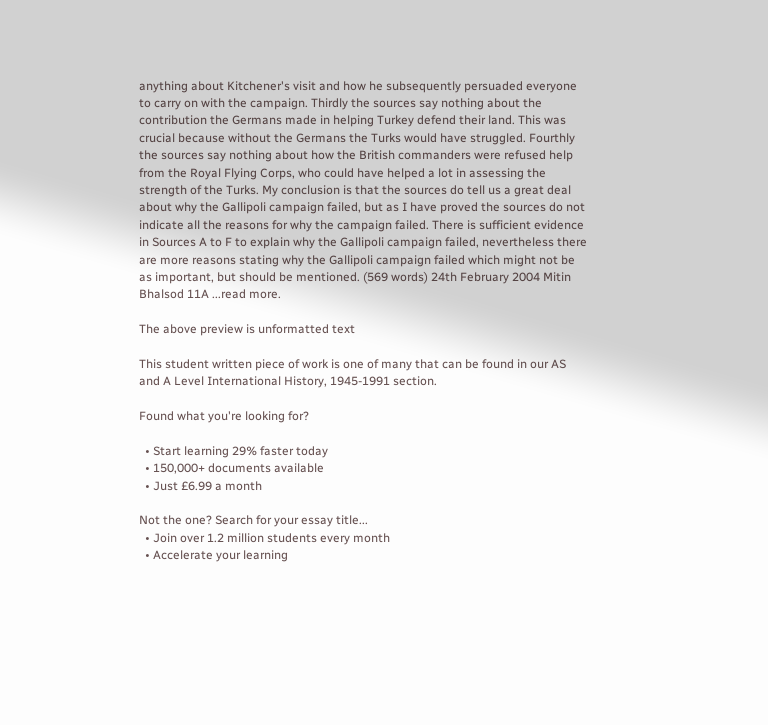anything about Kitchener's visit and how he subsequently persuaded everyone to carry on with the campaign. Thirdly the sources say nothing about the contribution the Germans made in helping Turkey defend their land. This was crucial because without the Germans the Turks would have struggled. Fourthly the sources say nothing about how the British commanders were refused help from the Royal Flying Corps, who could have helped a lot in assessing the strength of the Turks. My conclusion is that the sources do tell us a great deal about why the Gallipoli campaign failed, but as I have proved the sources do not indicate all the reasons for why the campaign failed. There is sufficient evidence in Sources A to F to explain why the Gallipoli campaign failed, nevertheless there are more reasons stating why the Gallipoli campaign failed which might not be as important, but should be mentioned. (569 words) 24th February 2004 Mitin Bhalsod 11A ...read more.

The above preview is unformatted text

This student written piece of work is one of many that can be found in our AS and A Level International History, 1945-1991 section.

Found what you're looking for?

  • Start learning 29% faster today
  • 150,000+ documents available
  • Just £6.99 a month

Not the one? Search for your essay title...
  • Join over 1.2 million students every month
  • Accelerate your learning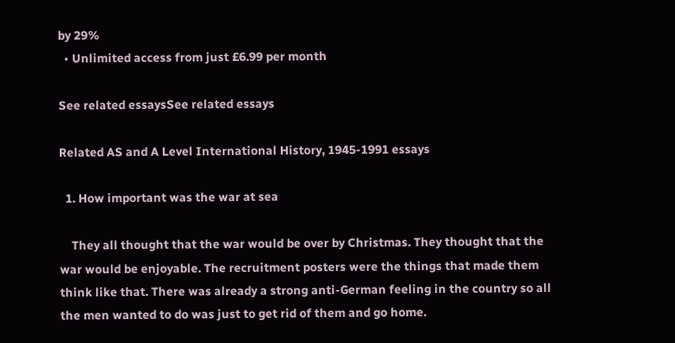by 29%
  • Unlimited access from just £6.99 per month

See related essaysSee related essays

Related AS and A Level International History, 1945-1991 essays

  1. How important was the war at sea

    They all thought that the war would be over by Christmas. They thought that the war would be enjoyable. The recruitment posters were the things that made them think like that. There was already a strong anti-German feeling in the country so all the men wanted to do was just to get rid of them and go home.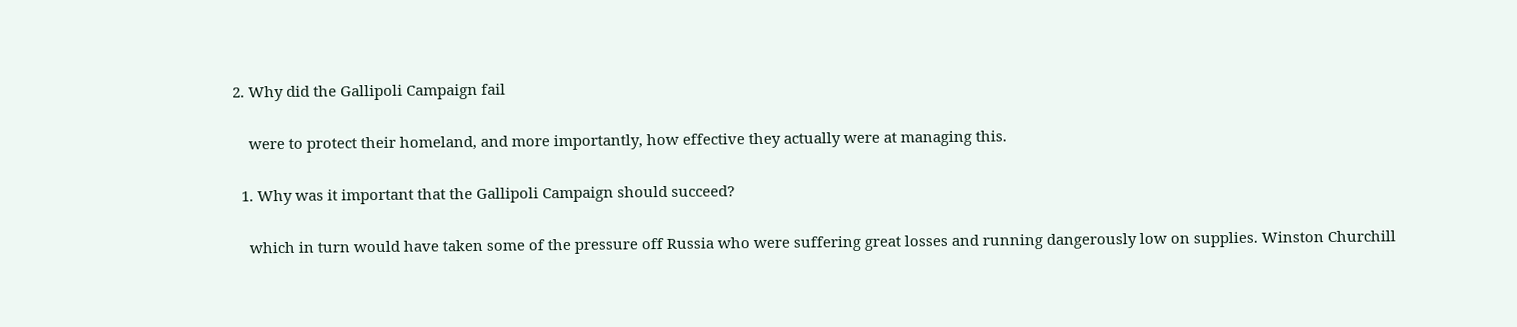2. Why did the Gallipoli Campaign fail

    were to protect their homeland, and more importantly, how effective they actually were at managing this.

  1. Why was it important that the Gallipoli Campaign should succeed?

    which in turn would have taken some of the pressure off Russia who were suffering great losses and running dangerously low on supplies. Winston Churchill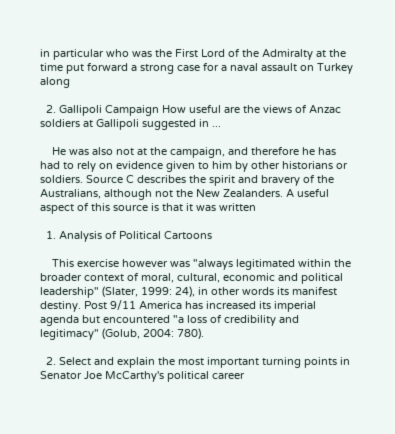in particular who was the First Lord of the Admiralty at the time put forward a strong case for a naval assault on Turkey along

  2. Gallipoli Campaign How useful are the views of Anzac soldiers at Gallipoli suggested in ...

    He was also not at the campaign, and therefore he has had to rely on evidence given to him by other historians or soldiers. Source C describes the spirit and bravery of the Australians, although not the New Zealanders. A useful aspect of this source is that it was written

  1. Analysis of Political Cartoons

    This exercise however was "always legitimated within the broader context of moral, cultural, economic and political leadership" (Slater, 1999: 24), in other words its manifest destiny. Post 9/11 America has increased its imperial agenda but encountered "a loss of credibility and legitimacy" (Golub, 2004: 780).

  2. Select and explain the most important turning points in Senator Joe McCarthy's political career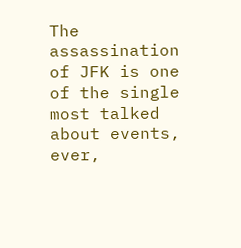The assassination of JFK is one of the single most talked about events, ever,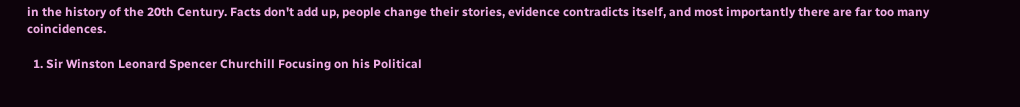in the history of the 20th Century. Facts don't add up, people change their stories, evidence contradicts itself, and most importantly there are far too many coincidences.

  1. Sir Winston Leonard Spencer Churchill Focusing on his Political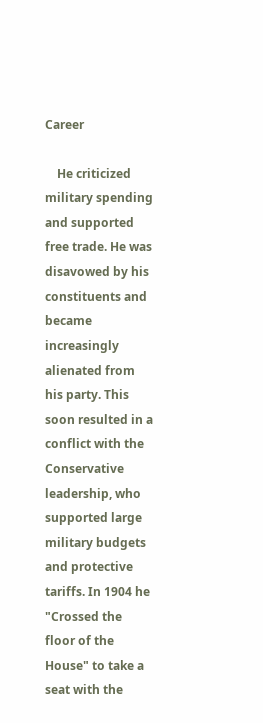Career

    He criticized military spending and supported free trade. He was disavowed by his constituents and became increasingly alienated from his party. This soon resulted in a conflict with the Conservative leadership, who supported large military budgets and protective tariffs. In 1904 he "Crossed the floor of the House" to take a seat with the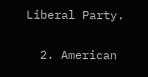Liberal Party.

  2. American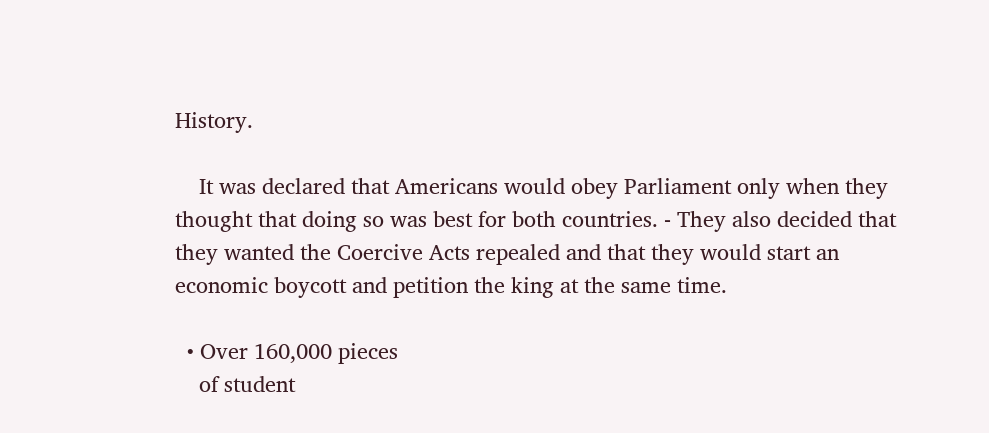History.

    It was declared that Americans would obey Parliament only when they thought that doing so was best for both countries. - They also decided that they wanted the Coercive Acts repealed and that they would start an economic boycott and petition the king at the same time.

  • Over 160,000 pieces
    of student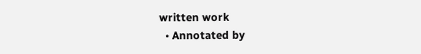written work
  • Annotated by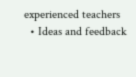experienced teachers
  • Ideas and feedback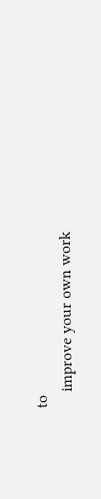to
    improve your own work